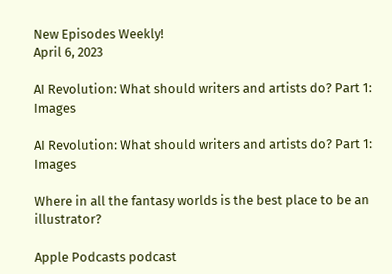New Episodes Weekly!
April 6, 2023

AI Revolution: What should writers and artists do? Part 1: Images

AI Revolution: What should writers and artists do? Part 1: Images

Where in all the fantasy worlds is the best place to be an illustrator?

Apple Podcasts podcast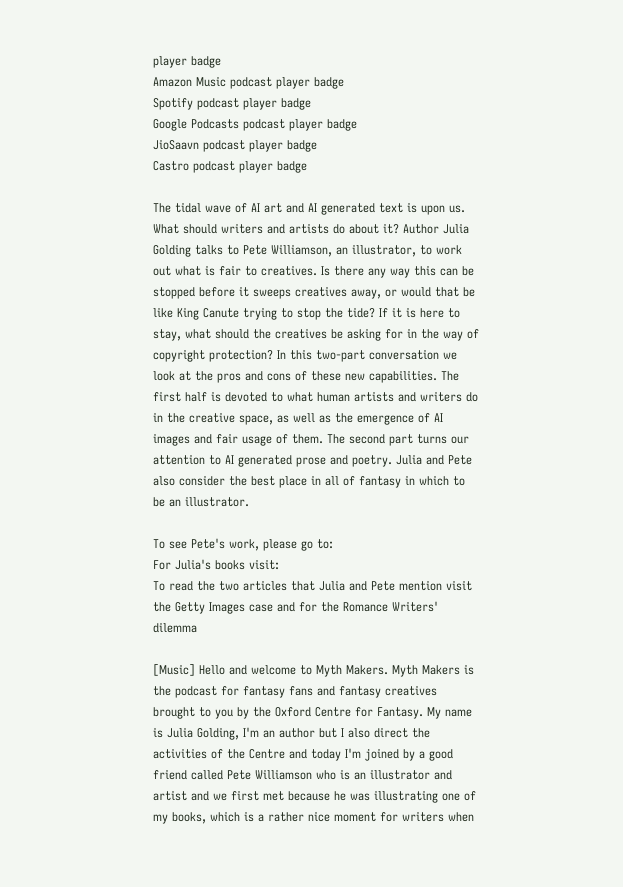player badge
Amazon Music podcast player badge
Spotify podcast player badge
Google Podcasts podcast player badge
JioSaavn podcast player badge
Castro podcast player badge

The tidal wave of AI art and AI generated text is upon us. What should writers and artists do about it? Author Julia Golding talks to Pete Williamson, an illustrator, to work out what is fair to creatives. Is there any way this can be stopped before it sweeps creatives away, or would that be like King Canute trying to stop the tide? If it is here to stay, what should the creatives be asking for in the way of copyright protection? In this two-part conversation we look at the pros and cons of these new capabilities. The first half is devoted to what human artists and writers do in the creative space, as well as the emergence of AI images and fair usage of them. The second part turns our attention to AI generated prose and poetry. Julia and Pete also consider the best place in all of fantasy in which to be an illustrator.

To see Pete's work, please go to:
For Julia's books visit:
To read the two articles that Julia and Pete mention visit the Getty Images case and for the Romance Writers' dilemma

[Music] Hello and welcome to Myth Makers. Myth Makers is the podcast for fantasy fans and fantasy creatives brought to you by the Oxford Centre for Fantasy. My name is Julia Golding, I'm an author but I also direct the activities of the Centre and today I'm joined by a good friend called Pete Williamson who is an illustrator and artist and we first met because he was illustrating one of my books, which is a rather nice moment for writers when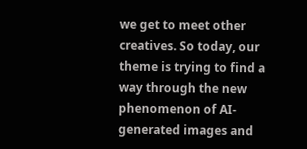we get to meet other creatives. So today, our theme is trying to find a way through the new phenomenon of AI-generated images and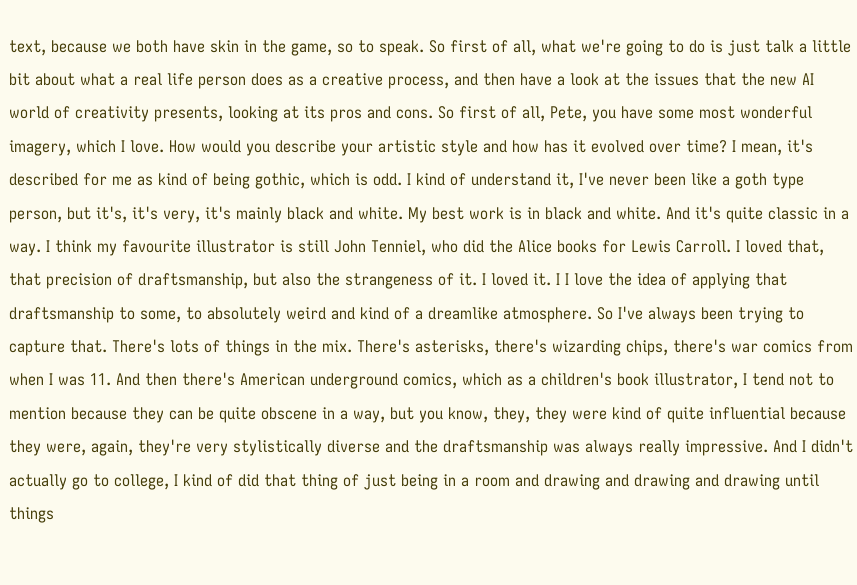text, because we both have skin in the game, so to speak. So first of all, what we're going to do is just talk a little bit about what a real life person does as a creative process, and then have a look at the issues that the new AI world of creativity presents, looking at its pros and cons. So first of all, Pete, you have some most wonderful imagery, which I love. How would you describe your artistic style and how has it evolved over time? I mean, it's described for me as kind of being gothic, which is odd. I kind of understand it, I've never been like a goth type person, but it's, it's very, it's mainly black and white. My best work is in black and white. And it's quite classic in a way. I think my favourite illustrator is still John Tenniel, who did the Alice books for Lewis Carroll. I loved that, that precision of draftsmanship, but also the strangeness of it. I loved it. I I love the idea of applying that draftsmanship to some, to absolutely weird and kind of a dreamlike atmosphere. So I've always been trying to capture that. There's lots of things in the mix. There's asterisks, there's wizarding chips, there's war comics from when I was 11. And then there's American underground comics, which as a children's book illustrator, I tend not to mention because they can be quite obscene in a way, but you know, they, they were kind of quite influential because they were, again, they're very stylistically diverse and the draftsmanship was always really impressive. And I didn't actually go to college, I kind of did that thing of just being in a room and drawing and drawing and drawing until things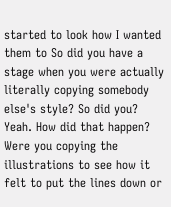started to look how I wanted them to So did you have a stage when you were actually literally copying somebody else's style? So did you? Yeah. How did that happen? Were you copying the illustrations to see how it felt to put the lines down or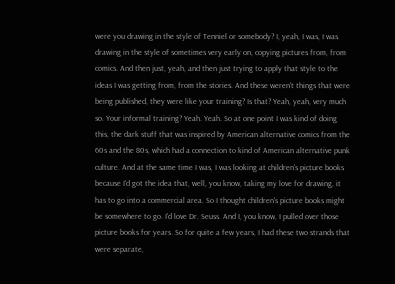were you drawing in the style of Tenniel or somebody? I, yeah, I was, I was drawing in the style of sometimes very early on, copying pictures from, from comics. And then just, yeah, and then just trying to apply that style to the ideas I was getting from, from the stories. And these weren't things that were being published, they were like your training? Is that? Yeah, yeah, very much so. Your informal training? Yeah. Yeah. So at one point I was kind of doing this, the dark stuff that was inspired by American alternative comics from the 60s and the 80s, which had a connection to kind of American alternative punk culture. And at the same time I was, I was looking at children's picture books because I'd got the idea that, well, you know, taking my love for drawing, it has to go into a commercial area. So I thought children's picture books might be somewhere to go. I'd love Dr. Seuss. And I, you know, I pulled over those picture books for years. So for quite a few years, I had these two strands that were separate,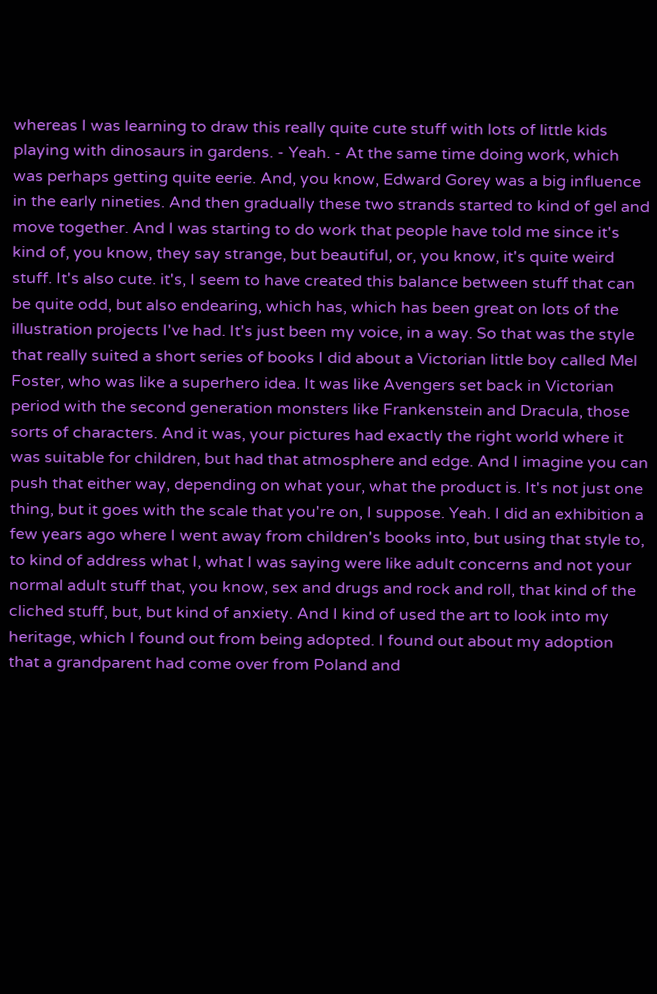whereas I was learning to draw this really quite cute stuff with lots of little kids playing with dinosaurs in gardens. - Yeah. - At the same time doing work, which was perhaps getting quite eerie. And, you know, Edward Gorey was a big influence in the early nineties. And then gradually these two strands started to kind of gel and move together. And I was starting to do work that people have told me since it's kind of, you know, they say strange, but beautiful, or, you know, it's quite weird stuff. It's also cute. it's, I seem to have created this balance between stuff that can be quite odd, but also endearing, which has, which has been great on lots of the illustration projects I've had. It's just been my voice, in a way. So that was the style that really suited a short series of books I did about a Victorian little boy called Mel Foster, who was like a superhero idea. It was like Avengers set back in Victorian period with the second generation monsters like Frankenstein and Dracula, those sorts of characters. And it was, your pictures had exactly the right world where it was suitable for children, but had that atmosphere and edge. And I imagine you can push that either way, depending on what your, what the product is. It's not just one thing, but it goes with the scale that you're on, I suppose. Yeah. I did an exhibition a few years ago where I went away from children's books into, but using that style to, to kind of address what I, what I was saying were like adult concerns and not your normal adult stuff that, you know, sex and drugs and rock and roll, that kind of the cliched stuff, but, but kind of anxiety. And I kind of used the art to look into my heritage, which I found out from being adopted. I found out about my adoption that a grandparent had come over from Poland and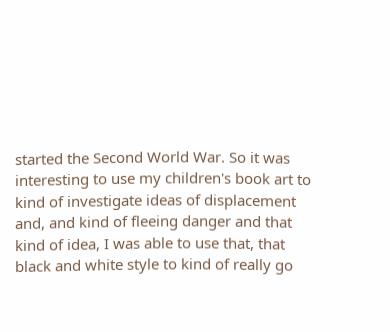started the Second World War. So it was interesting to use my children's book art to kind of investigate ideas of displacement and, and kind of fleeing danger and that kind of idea, I was able to use that, that black and white style to kind of really go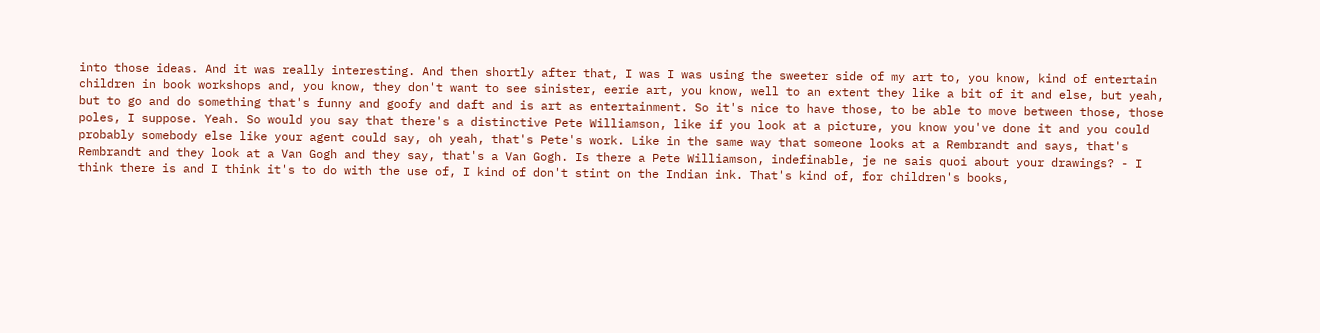into those ideas. And it was really interesting. And then shortly after that, I was I was using the sweeter side of my art to, you know, kind of entertain children in book workshops and, you know, they don't want to see sinister, eerie art, you know, well to an extent they like a bit of it and else, but yeah, but to go and do something that's funny and goofy and daft and is art as entertainment. So it's nice to have those, to be able to move between those, those poles, I suppose. Yeah. So would you say that there's a distinctive Pete Williamson, like if you look at a picture, you know you've done it and you could probably somebody else like your agent could say, oh yeah, that's Pete's work. Like in the same way that someone looks at a Rembrandt and says, that's Rembrandt and they look at a Van Gogh and they say, that's a Van Gogh. Is there a Pete Williamson, indefinable, je ne sais quoi about your drawings? - I think there is and I think it's to do with the use of, I kind of don't stint on the Indian ink. That's kind of, for children's books,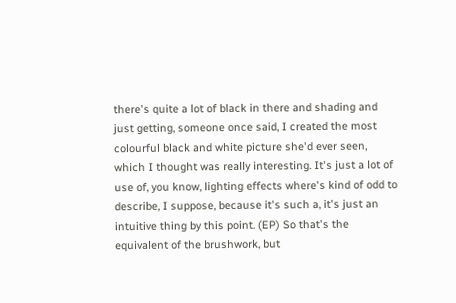there's quite a lot of black in there and shading and just getting, someone once said, I created the most colourful black and white picture she'd ever seen, which I thought was really interesting. It's just a lot of use of, you know, lighting effects where's kind of odd to describe, I suppose, because it's such a, it's just an intuitive thing by this point. (EP) So that's the equivalent of the brushwork, but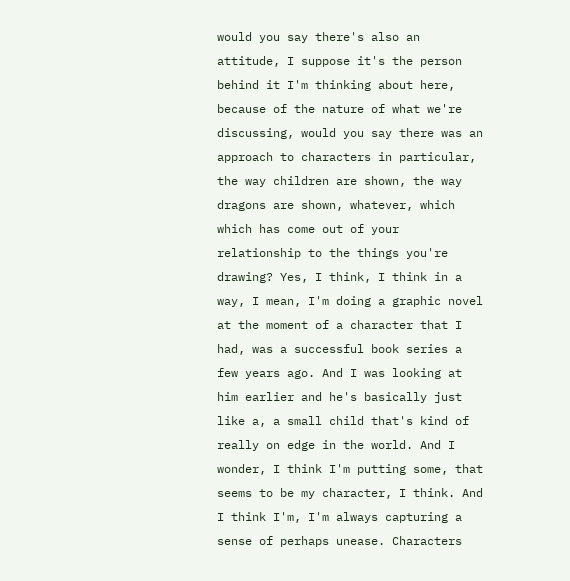would you say there's also an attitude, I suppose it's the person behind it I'm thinking about here, because of the nature of what we're discussing, would you say there was an approach to characters in particular, the way children are shown, the way dragons are shown, whatever, which which has come out of your relationship to the things you're drawing? Yes, I think, I think in a way, I mean, I'm doing a graphic novel at the moment of a character that I had, was a successful book series a few years ago. And I was looking at him earlier and he's basically just like a, a small child that's kind of really on edge in the world. And I wonder, I think I'm putting some, that seems to be my character, I think. And I think I'm, I'm always capturing a sense of perhaps unease. Characters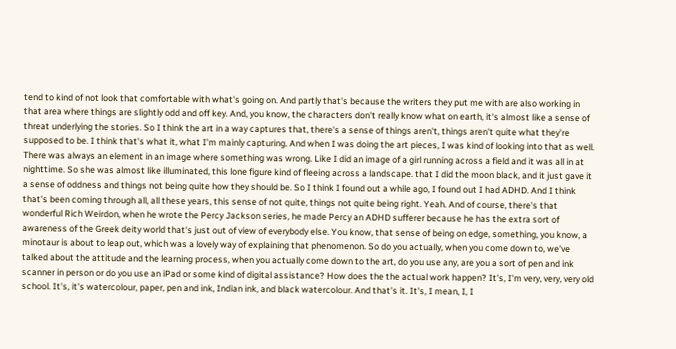tend to kind of not look that comfortable with what's going on. And partly that's because the writers they put me with are also working in that area where things are slightly odd and off key. And, you know, the characters don't really know what on earth, it's almost like a sense of threat underlying the stories. So I think the art in a way captures that, there's a sense of things aren't, things aren't quite what they're supposed to be. I think that's what it, what I'm mainly capturing. And when I was doing the art pieces, I was kind of looking into that as well. There was always an element in an image where something was wrong. Like I did an image of a girl running across a field and it was all in at nighttime. So she was almost like illuminated, this lone figure kind of fleeing across a landscape. that I did the moon black, and it just gave it a sense of oddness and things not being quite how they should be. So I think I found out a while ago, I found out I had ADHD. And I think that's been coming through all, all these years, this sense of not quite, things not quite being right. Yeah. And of course, there's that wonderful Rich Weirdon, when he wrote the Percy Jackson series, he made Percy an ADHD sufferer because he has the extra sort of awareness of the Greek deity world that's just out of view of everybody else. You know, that sense of being on edge, something, you know, a minotaur is about to leap out, which was a lovely way of explaining that phenomenon. So do you actually, when you come down to, we've talked about the attitude and the learning process, when you actually come down to the art, do you use any, are you a sort of pen and ink scanner in person or do you use an iPad or some kind of digital assistance? How does the the actual work happen? It's, I'm very, very, very old school. It's, it's watercolour, paper, pen and ink, Indian ink, and black watercolour. And that's it. It's, I mean, I, I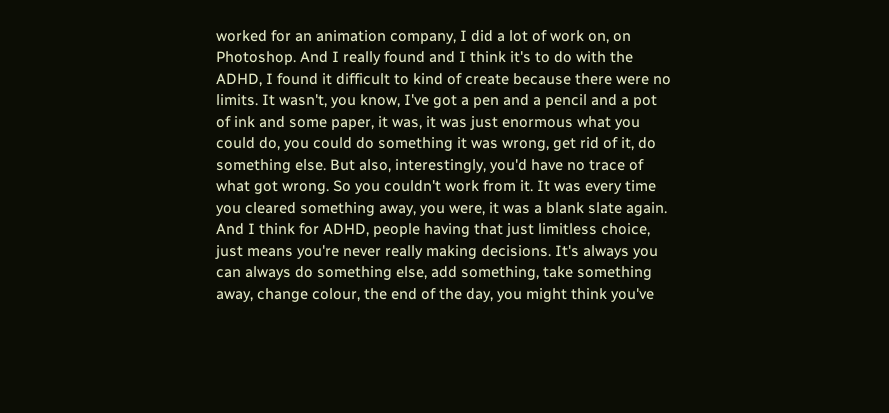worked for an animation company, I did a lot of work on, on Photoshop. And I really found and I think it's to do with the ADHD, I found it difficult to kind of create because there were no limits. It wasn't, you know, I've got a pen and a pencil and a pot of ink and some paper, it was, it was just enormous what you could do, you could do something it was wrong, get rid of it, do something else. But also, interestingly, you'd have no trace of what got wrong. So you couldn't work from it. It was every time you cleared something away, you were, it was a blank slate again. And I think for ADHD, people having that just limitless choice, just means you're never really making decisions. It's always you can always do something else, add something, take something away, change colour, the end of the day, you might think you've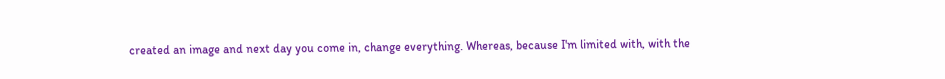created an image and next day you come in, change everything. Whereas, because I'm limited with, with the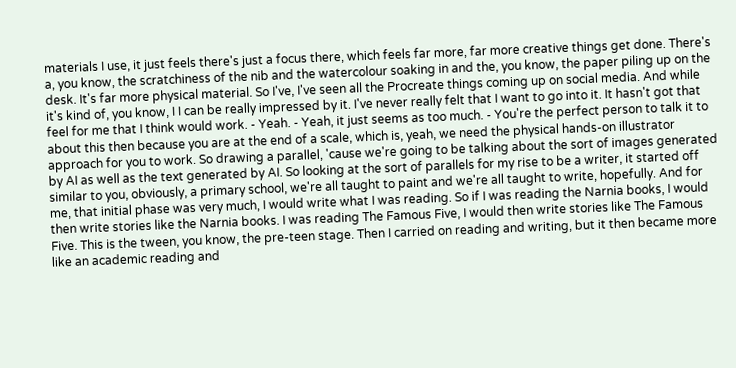materials I use, it just feels there's just a focus there, which feels far more, far more creative things get done. There's a, you know, the scratchiness of the nib and the watercolour soaking in and the, you know, the paper piling up on the desk. It's far more physical material. So I've, I've seen all the Procreate things coming up on social media. And while it's kind of, you know, I I can be really impressed by it. I've never really felt that I want to go into it. It hasn't got that feel for me that I think would work. - Yeah. - Yeah, it just seems as too much. - You're the perfect person to talk it to about this then because you are at the end of a scale, which is, yeah, we need the physical hands-on illustrator approach for you to work. So drawing a parallel, 'cause we're going to be talking about the sort of images generated by AI as well as the text generated by AI. So looking at the sort of parallels for my rise to be a writer, it started off similar to you, obviously, a primary school, we're all taught to paint and we're all taught to write, hopefully. And for me, that initial phase was very much, I would write what I was reading. So if I was reading the Narnia books, I would then write stories like the Narnia books. I was reading The Famous Five, I would then write stories like The Famous Five. This is the tween, you know, the pre-teen stage. Then I carried on reading and writing, but it then became more like an academic reading and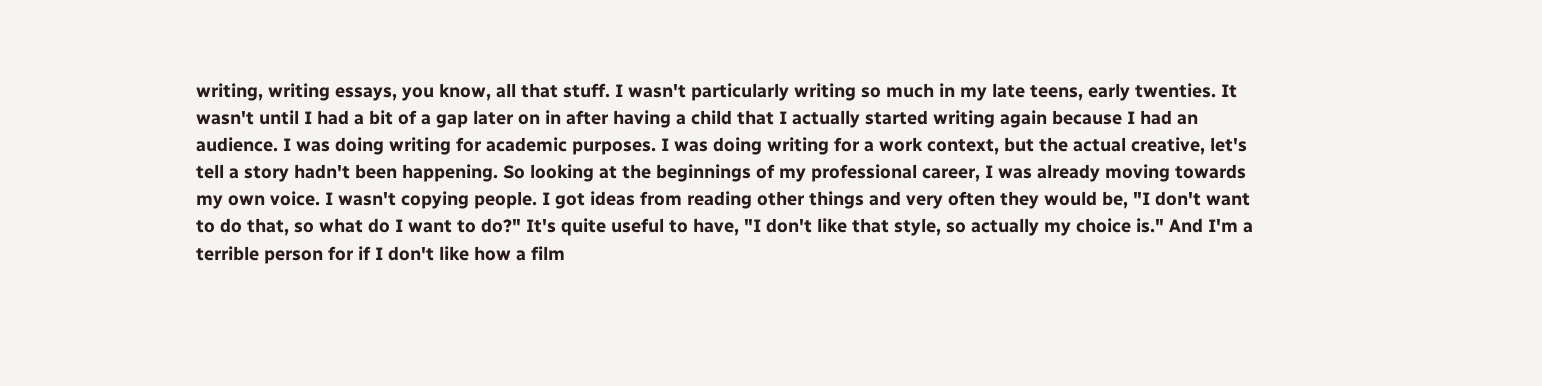writing, writing essays, you know, all that stuff. I wasn't particularly writing so much in my late teens, early twenties. It wasn't until I had a bit of a gap later on in after having a child that I actually started writing again because I had an audience. I was doing writing for academic purposes. I was doing writing for a work context, but the actual creative, let's tell a story hadn't been happening. So looking at the beginnings of my professional career, I was already moving towards my own voice. I wasn't copying people. I got ideas from reading other things and very often they would be, "I don't want to do that, so what do I want to do?" It's quite useful to have, "I don't like that style, so actually my choice is." And I'm a terrible person for if I don't like how a film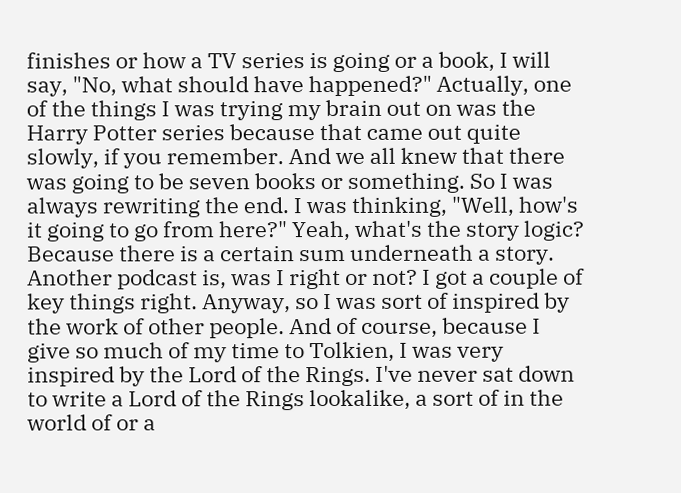finishes or how a TV series is going or a book, I will say, "No, what should have happened?" Actually, one of the things I was trying my brain out on was the Harry Potter series because that came out quite slowly, if you remember. And we all knew that there was going to be seven books or something. So I was always rewriting the end. I was thinking, "Well, how's it going to go from here?" Yeah, what's the story logic? Because there is a certain sum underneath a story. Another podcast is, was I right or not? I got a couple of key things right. Anyway, so I was sort of inspired by the work of other people. And of course, because I give so much of my time to Tolkien, I was very inspired by the Lord of the Rings. I've never sat down to write a Lord of the Rings lookalike, a sort of in the world of or a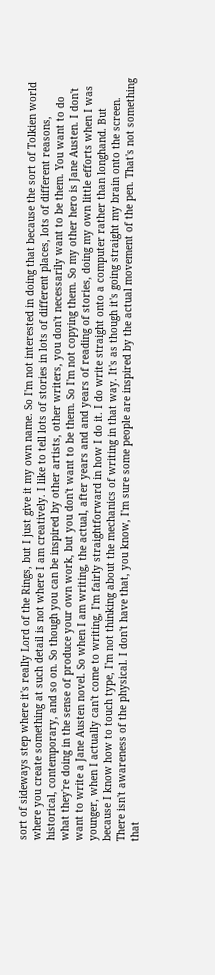sort of sideways step where it's really Lord of the Rings, but I just give it my own name. So I'm not interested in doing that because the sort of Tolkien world where you create something at such detail is not where I am creatively. I like to tell lots of stories in lots of different places, lots of different reasons, historical, contemporary, and so on. So though you can be inspired by other artists, other writers, you don't necessarily want to be them. You want to do what they're doing in the sense of produce your own work, but you don't want to be them. So I'm not copying them. So my other hero is Jane Austen. I don't want to write a Jane Austen novel. So when I am writing, the actual, after years and and years of reading of stories, doing my own little efforts when I was younger, when I actually can't come to writing, I'm fairly straightforward in how I do it. I do write straight onto a computer rather than longhand. But because I know how to touch type, I'm not thinking about the mechanics of writing in that way. It's as though it's going straight my brain onto the screen. There isn't awareness of the physical. I don't have that, you know, I'm sure some people are inspired by the actual movement of the pen. That's not something that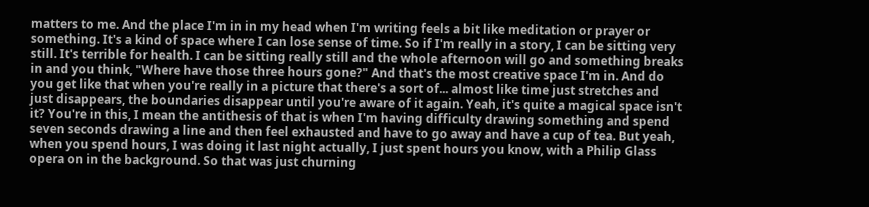matters to me. And the place I'm in in my head when I'm writing feels a bit like meditation or prayer or something. It's a kind of space where I can lose sense of time. So if I'm really in a story, I can be sitting very still. It's terrible for health. I can be sitting really still and the whole afternoon will go and something breaks in and you think, "Where have those three hours gone?" And that's the most creative space I'm in. And do you get like that when you're really in a picture that there's a sort of... almost like time just stretches and just disappears, the boundaries disappear until you're aware of it again. Yeah, it's quite a magical space isn't it? You're in this, I mean the antithesis of that is when I'm having difficulty drawing something and spend seven seconds drawing a line and then feel exhausted and have to go away and have a cup of tea. But yeah, when you spend hours, I was doing it last night actually, I just spent hours you know, with a Philip Glass opera on in the background. So that was just churning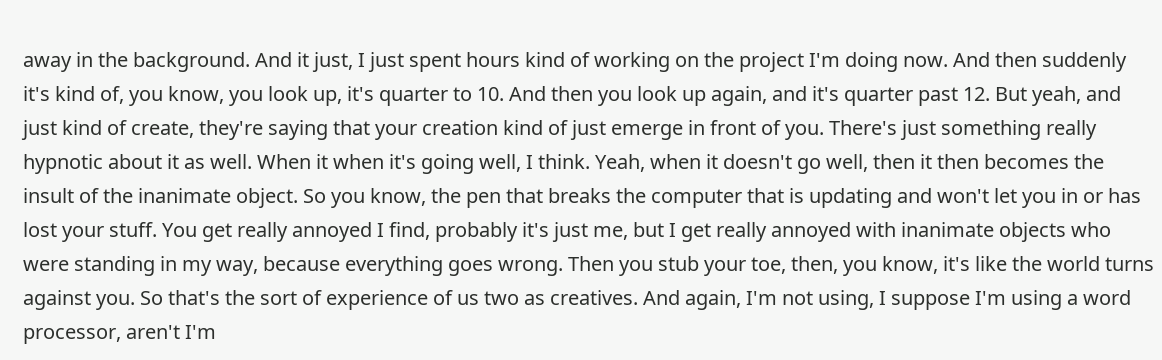away in the background. And it just, I just spent hours kind of working on the project I'm doing now. And then suddenly it's kind of, you know, you look up, it's quarter to 10. And then you look up again, and it's quarter past 12. But yeah, and just kind of create, they're saying that your creation kind of just emerge in front of you. There's just something really hypnotic about it as well. When it when it's going well, I think. Yeah, when it doesn't go well, then it then becomes the insult of the inanimate object. So you know, the pen that breaks the computer that is updating and won't let you in or has lost your stuff. You get really annoyed I find, probably it's just me, but I get really annoyed with inanimate objects who were standing in my way, because everything goes wrong. Then you stub your toe, then, you know, it's like the world turns against you. So that's the sort of experience of us two as creatives. And again, I'm not using, I suppose I'm using a word processor, aren't I'm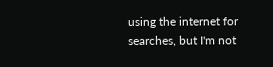using the internet for searches, but I'm not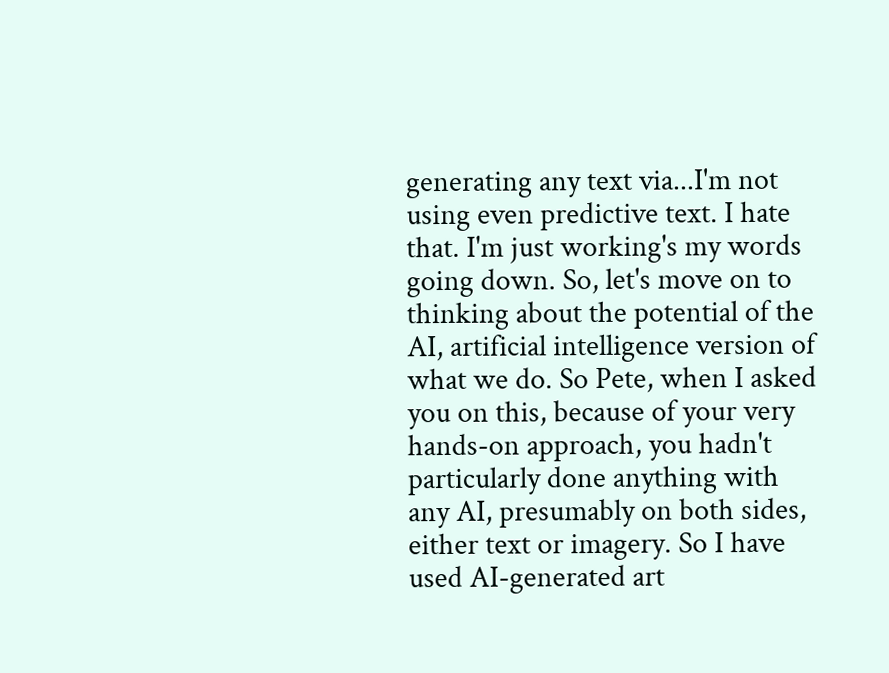generating any text via...I'm not using even predictive text. I hate that. I'm just working's my words going down. So, let's move on to thinking about the potential of the AI, artificial intelligence version of what we do. So Pete, when I asked you on this, because of your very hands-on approach, you hadn't particularly done anything with any AI, presumably on both sides, either text or imagery. So I have used AI-generated art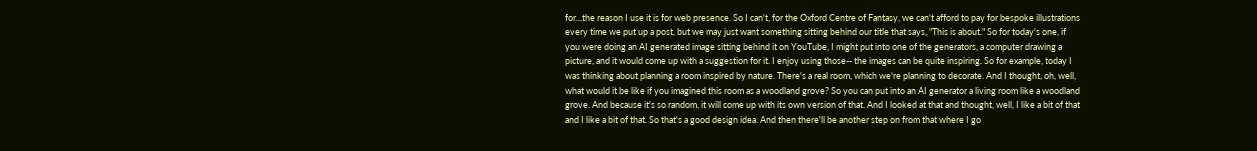for...the reason I use it is for web presence. So I can't, for the Oxford Centre of Fantasy, we can't afford to pay for bespoke illustrations every time we put up a post, but we may just want something sitting behind our title that says, "This is about." So for today's one, if you were doing an AI generated image sitting behind it on YouTube, I might put into one of the generators, a computer drawing a picture, and it would come up with a suggestion for it. I enjoy using those-- the images can be quite inspiring. So for example, today I was thinking about planning a room inspired by nature. There's a real room, which we're planning to decorate. And I thought, oh, well, what would it be like if you imagined this room as a woodland grove? So you can put into an AI generator a living room like a woodland grove. And because it's so random, it will come up with its own version of that. And I looked at that and thought, well, I like a bit of that and I like a bit of that. So that's a good design idea. And then there'll be another step on from that where I go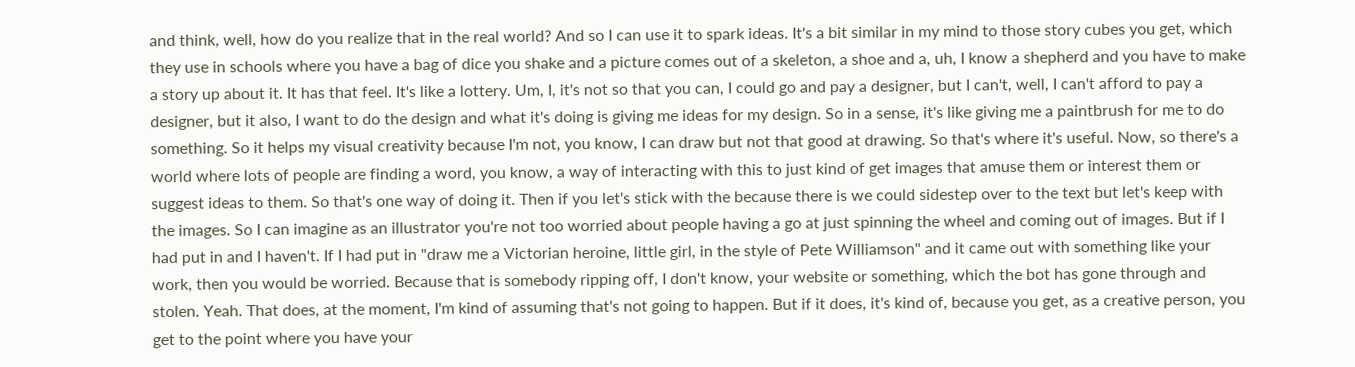and think, well, how do you realize that in the real world? And so I can use it to spark ideas. It's a bit similar in my mind to those story cubes you get, which they use in schools where you have a bag of dice you shake and a picture comes out of a skeleton, a shoe and a, uh, I know a shepherd and you have to make a story up about it. It has that feel. It's like a lottery. Um, I, it's not so that you can, I could go and pay a designer, but I can't, well, I can't afford to pay a designer, but it also, I want to do the design and what it's doing is giving me ideas for my design. So in a sense, it's like giving me a paintbrush for me to do something. So it helps my visual creativity because I'm not, you know, I can draw but not that good at drawing. So that's where it's useful. Now, so there's a world where lots of people are finding a word, you know, a way of interacting with this to just kind of get images that amuse them or interest them or suggest ideas to them. So that's one way of doing it. Then if you let's stick with the because there is we could sidestep over to the text but let's keep with the images. So I can imagine as an illustrator you're not too worried about people having a go at just spinning the wheel and coming out of images. But if I had put in and I haven't. If I had put in "draw me a Victorian heroine, little girl, in the style of Pete Williamson" and it came out with something like your work, then you would be worried. Because that is somebody ripping off, I don't know, your website or something, which the bot has gone through and stolen. Yeah. That does, at the moment, I'm kind of assuming that's not going to happen. But if it does, it's kind of, because you get, as a creative person, you get to the point where you have your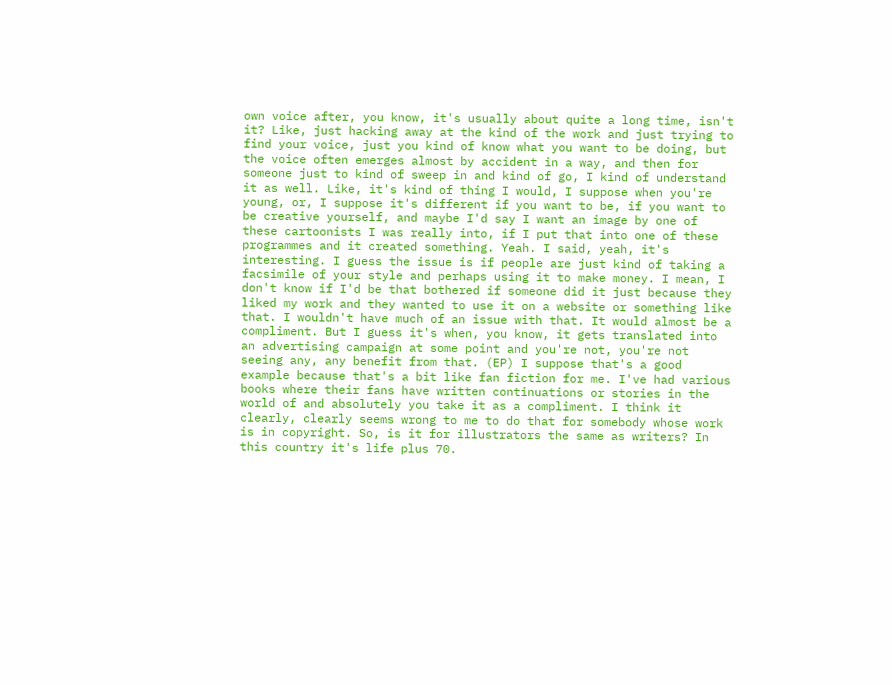own voice after, you know, it's usually about quite a long time, isn't it? Like, just hacking away at the kind of the work and just trying to find your voice, just you kind of know what you want to be doing, but the voice often emerges almost by accident in a way, and then for someone just to kind of sweep in and kind of go, I kind of understand it as well. Like, it's kind of thing I would, I suppose when you're young, or, I suppose it's different if you want to be, if you want to be creative yourself, and maybe I'd say I want an image by one of these cartoonists I was really into, if I put that into one of these programmes and it created something. Yeah. I said, yeah, it's interesting. I guess the issue is if people are just kind of taking a facsimile of your style and perhaps using it to make money. I mean, I don't know if I'd be that bothered if someone did it just because they liked my work and they wanted to use it on a website or something like that. I wouldn't have much of an issue with that. It would almost be a compliment. But I guess it's when, you know, it gets translated into an advertising campaign at some point and you're not, you're not seeing any, any benefit from that. (EP) I suppose that's a good example because that's a bit like fan fiction for me. I've had various books where their fans have written continuations or stories in the world of and absolutely you take it as a compliment. I think it clearly, clearly seems wrong to me to do that for somebody whose work is in copyright. So, is it for illustrators the same as writers? In this country it's life plus 70.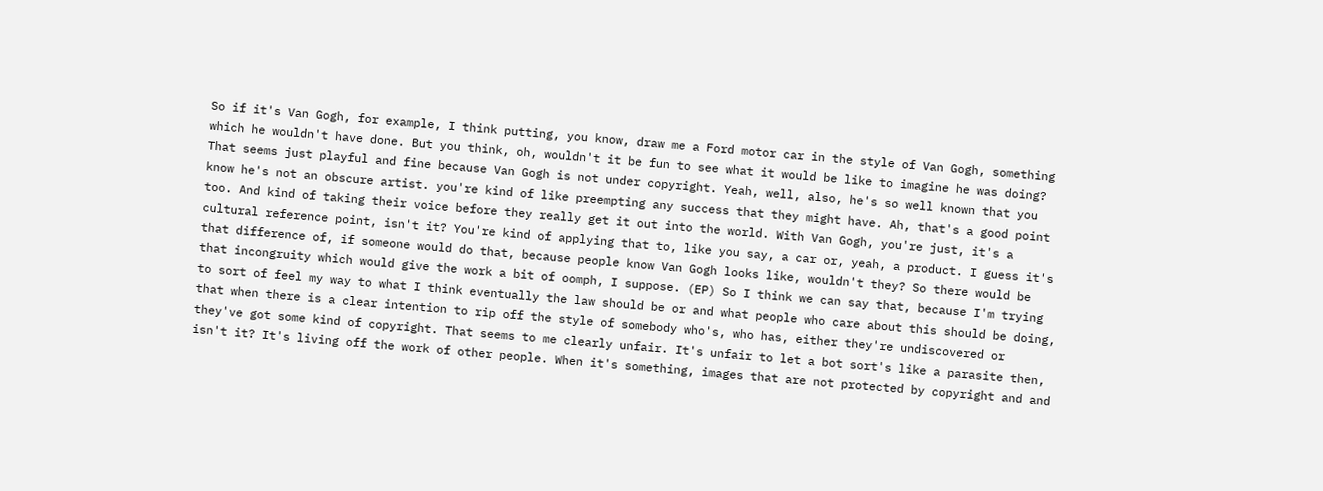So if it's Van Gogh, for example, I think putting, you know, draw me a Ford motor car in the style of Van Gogh, something which he wouldn't have done. But you think, oh, wouldn't it be fun to see what it would be like to imagine he was doing? That seems just playful and fine because Van Gogh is not under copyright. Yeah, well, also, he's so well known that you know he's not an obscure artist. you're kind of like preempting any success that they might have. Ah, that's a good point too. And kind of taking their voice before they really get it out into the world. With Van Gogh, you're just, it's a cultural reference point, isn't it? You're kind of applying that to, like you say, a car or, yeah, a product. I guess it's that difference of, if someone would do that, because people know Van Gogh looks like, wouldn't they? So there would be that incongruity which would give the work a bit of oomph, I suppose. (EP) So I think we can say that, because I'm trying to sort of feel my way to what I think eventually the law should be or and what people who care about this should be doing, that when there is a clear intention to rip off the style of somebody who's, who has, either they're undiscovered or they've got some kind of copyright. That seems to me clearly unfair. It's unfair to let a bot sort's like a parasite then, isn't it? It's living off the work of other people. When it's something, images that are not protected by copyright and and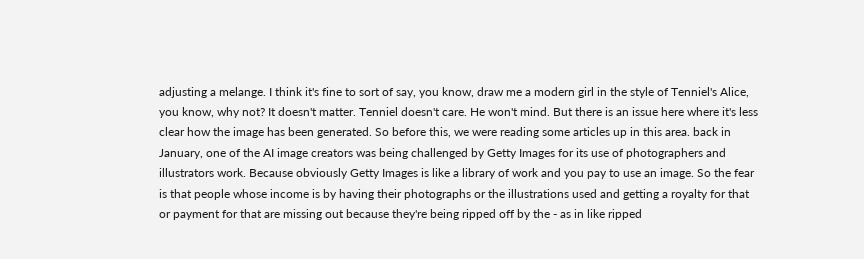adjusting a melange. I think it's fine to sort of say, you know, draw me a modern girl in the style of Tenniel's Alice, you know, why not? It doesn't matter. Tenniel doesn't care. He won't mind. But there is an issue here where it's less clear how the image has been generated. So before this, we were reading some articles up in this area. back in January, one of the AI image creators was being challenged by Getty Images for its use of photographers and illustrators work. Because obviously Getty Images is like a library of work and you pay to use an image. So the fear is that people whose income is by having their photographs or the illustrations used and getting a royalty for that or payment for that are missing out because they're being ripped off by the - as in like ripped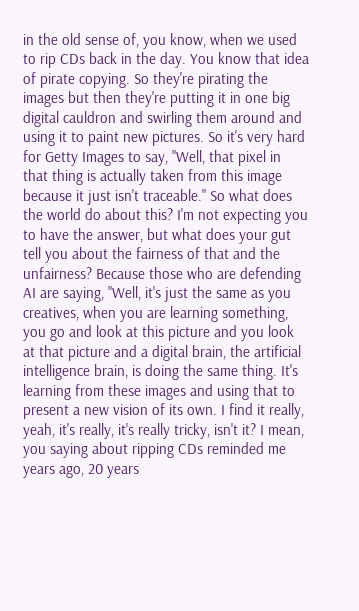in the old sense of, you know, when we used to rip CDs back in the day. You know that idea of pirate copying. So they're pirating the images but then they're putting it in one big digital cauldron and swirling them around and using it to paint new pictures. So it's very hard for Getty Images to say, "Well, that pixel in that thing is actually taken from this image because it just isn't traceable." So what does the world do about this? I'm not expecting you to have the answer, but what does your gut tell you about the fairness of that and the unfairness? Because those who are defending AI are saying, "Well, it's just the same as you creatives, when you are learning something, you go and look at this picture and you look at that picture and a digital brain, the artificial intelligence brain, is doing the same thing. It's learning from these images and using that to present a new vision of its own. I find it really, yeah, it's really, it's really tricky, isn't it? I mean, you saying about ripping CDs reminded me years ago, 20 years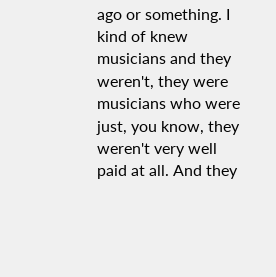ago or something. I kind of knew musicians and they weren't, they were musicians who were just, you know, they weren't very well paid at all. And they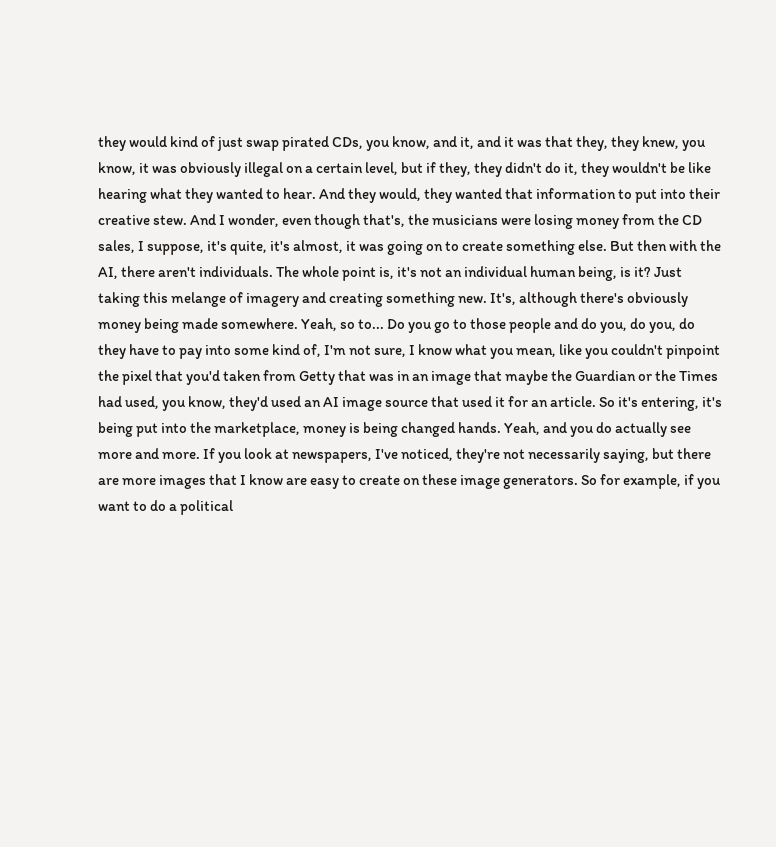they would kind of just swap pirated CDs, you know, and it, and it was that they, they knew, you know, it was obviously illegal on a certain level, but if they, they didn't do it, they wouldn't be like hearing what they wanted to hear. And they would, they wanted that information to put into their creative stew. And I wonder, even though that's, the musicians were losing money from the CD sales, I suppose, it's quite, it's almost, it was going on to create something else. But then with the AI, there aren't individuals. The whole point is, it's not an individual human being, is it? Just taking this melange of imagery and creating something new. It's, although there's obviously money being made somewhere. Yeah, so to... Do you go to those people and do you, do you, do they have to pay into some kind of, I'm not sure, I know what you mean, like you couldn't pinpoint the pixel that you'd taken from Getty that was in an image that maybe the Guardian or the Times had used, you know, they'd used an AI image source that used it for an article. So it's entering, it's being put into the marketplace, money is being changed hands. Yeah, and you do actually see more and more. If you look at newspapers, I've noticed, they're not necessarily saying, but there are more images that I know are easy to create on these image generators. So for example, if you want to do a political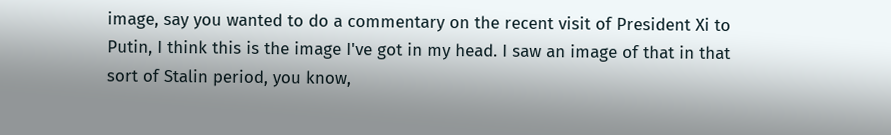image, say you wanted to do a commentary on the recent visit of President Xi to Putin, I think this is the image I've got in my head. I saw an image of that in that sort of Stalin period, you know,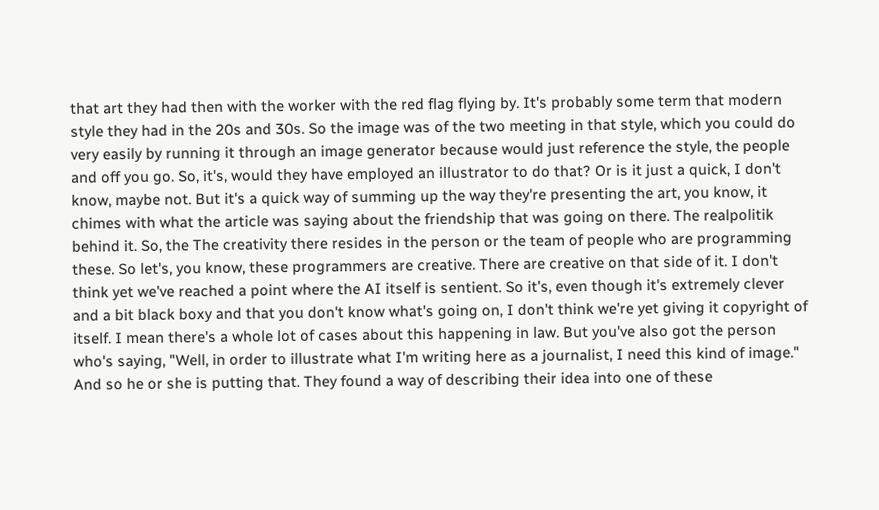that art they had then with the worker with the red flag flying by. It's probably some term that modern style they had in the 20s and 30s. So the image was of the two meeting in that style, which you could do very easily by running it through an image generator because would just reference the style, the people and off you go. So, it's, would they have employed an illustrator to do that? Or is it just a quick, I don't know, maybe not. But it's a quick way of summing up the way they're presenting the art, you know, it chimes with what the article was saying about the friendship that was going on there. The realpolitik behind it. So, the The creativity there resides in the person or the team of people who are programming these. So let's, you know, these programmers are creative. There are creative on that side of it. I don't think yet we've reached a point where the AI itself is sentient. So it's, even though it's extremely clever and a bit black boxy and that you don't know what's going on, I don't think we're yet giving it copyright of itself. I mean there's a whole lot of cases about this happening in law. But you've also got the person who's saying, "Well, in order to illustrate what I'm writing here as a journalist, I need this kind of image." And so he or she is putting that. They found a way of describing their idea into one of these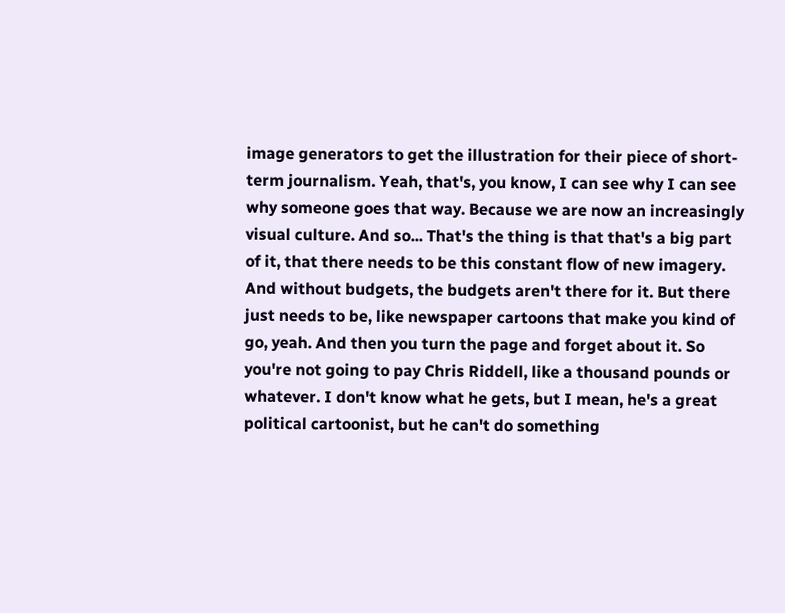image generators to get the illustration for their piece of short-term journalism. Yeah, that's, you know, I can see why I can see why someone goes that way. Because we are now an increasingly visual culture. And so... That's the thing is that that's a big part of it, that there needs to be this constant flow of new imagery. And without budgets, the budgets aren't there for it. But there just needs to be, like newspaper cartoons that make you kind of go, yeah. And then you turn the page and forget about it. So you're not going to pay Chris Riddell, like a thousand pounds or whatever. I don't know what he gets, but I mean, he's a great political cartoonist, but he can't do something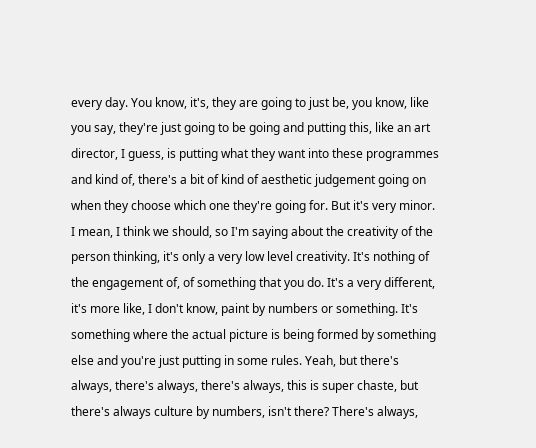every day. You know, it's, they are going to just be, you know, like you say, they're just going to be going and putting this, like an art director, I guess, is putting what they want into these programmes and kind of, there's a bit of kind of aesthetic judgement going on when they choose which one they're going for. But it's very minor. I mean, I think we should, so I'm saying about the creativity of the person thinking, it's only a very low level creativity. It's nothing of the engagement of, of something that you do. It's a very different, it's more like, I don't know, paint by numbers or something. It's something where the actual picture is being formed by something else and you're just putting in some rules. Yeah, but there's always, there's always, there's always, this is super chaste, but there's always culture by numbers, isn't there? There's always,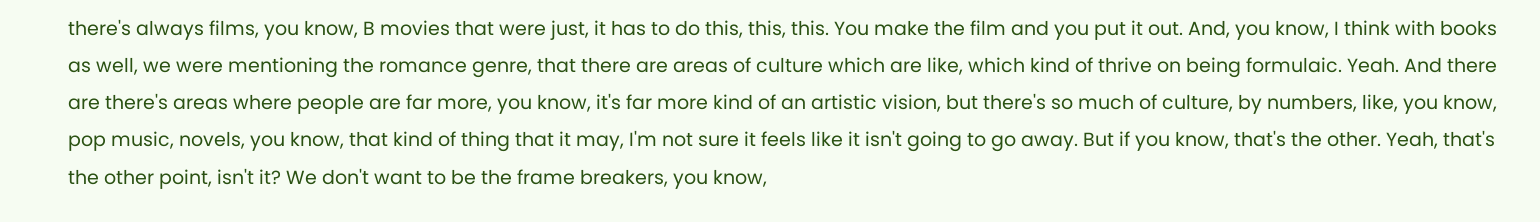there's always films, you know, B movies that were just, it has to do this, this, this. You make the film and you put it out. And, you know, I think with books as well, we were mentioning the romance genre, that there are areas of culture which are like, which kind of thrive on being formulaic. Yeah. And there are there's areas where people are far more, you know, it's far more kind of an artistic vision, but there's so much of culture, by numbers, like, you know, pop music, novels, you know, that kind of thing that it may, I'm not sure it feels like it isn't going to go away. But if you know, that's the other. Yeah, that's the other point, isn't it? We don't want to be the frame breakers, you know,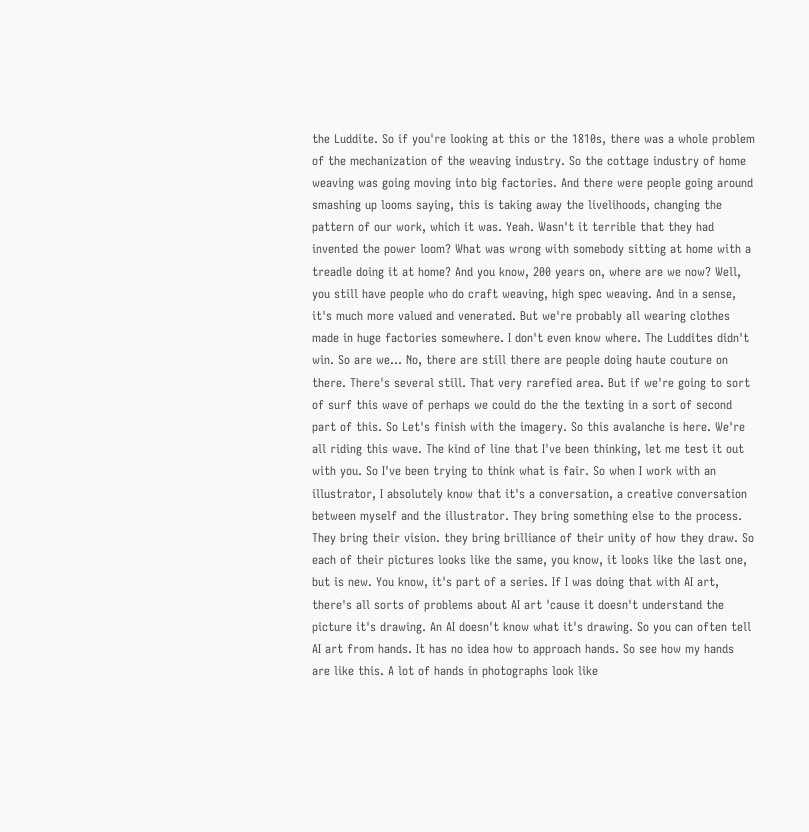the Luddite. So if you're looking at this or the 1810s, there was a whole problem of the mechanization of the weaving industry. So the cottage industry of home weaving was going moving into big factories. And there were people going around smashing up looms saying, this is taking away the livelihoods, changing the pattern of our work, which it was. Yeah. Wasn't it terrible that they had invented the power loom? What was wrong with somebody sitting at home with a treadle doing it at home? And you know, 200 years on, where are we now? Well, you still have people who do craft weaving, high spec weaving. And in a sense, it's much more valued and venerated. But we're probably all wearing clothes made in huge factories somewhere. I don't even know where. The Luddites didn't win. So are we... No, there are still there are people doing haute couture on there. There's several still. That very rarefied area. But if we're going to sort of surf this wave of perhaps we could do the the texting in a sort of second part of this. So Let's finish with the imagery. So this avalanche is here. We're all riding this wave. The kind of line that I've been thinking, let me test it out with you. So I've been trying to think what is fair. So when I work with an illustrator, I absolutely know that it's a conversation, a creative conversation between myself and the illustrator. They bring something else to the process. They bring their vision. they bring brilliance of their unity of how they draw. So each of their pictures looks like the same, you know, it looks like the last one, but is new. You know, it's part of a series. If I was doing that with AI art, there's all sorts of problems about AI art 'cause it doesn't understand the picture it's drawing. An AI doesn't know what it's drawing. So you can often tell AI art from hands. It has no idea how to approach hands. So see how my hands are like this. A lot of hands in photographs look like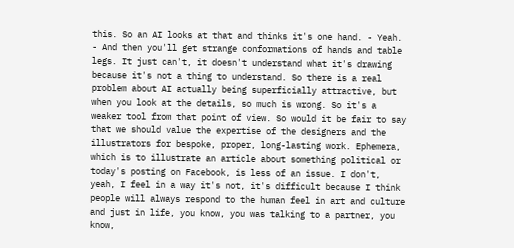this. So an AI looks at that and thinks it's one hand. - Yeah. - And then you'll get strange conformations of hands and table legs. It just can't, it doesn't understand what it's drawing because it's not a thing to understand. So there is a real problem about AI actually being superficially attractive, but when you look at the details, so much is wrong. So it's a weaker tool from that point of view. So would it be fair to say that we should value the expertise of the designers and the illustrators for bespoke, proper, long-lasting work. Ephemera, which is to illustrate an article about something political or today's posting on Facebook, is less of an issue. I don't, yeah, I feel in a way it's not, it's difficult because I think people will always respond to the human feel in art and culture and just in life, you know, you was talking to a partner, you know,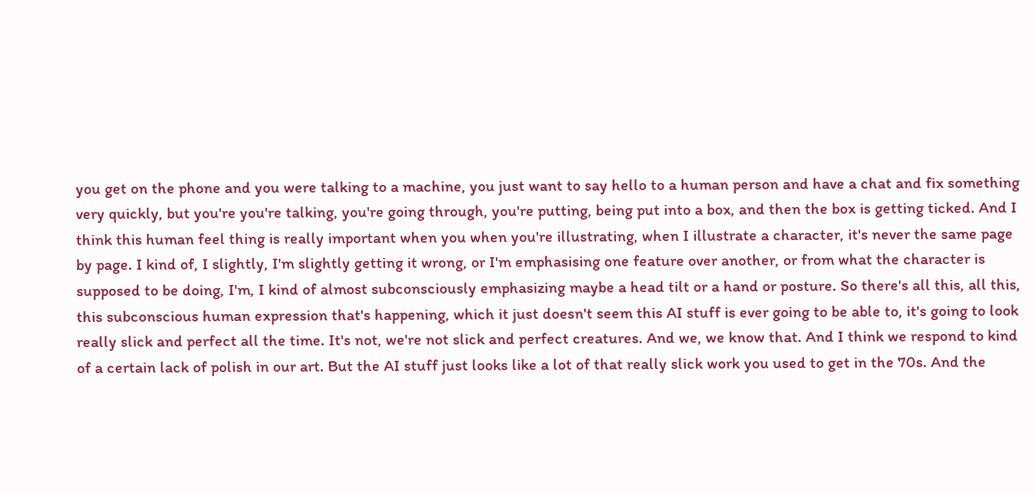you get on the phone and you were talking to a machine, you just want to say hello to a human person and have a chat and fix something very quickly, but you're you're talking, you're going through, you're putting, being put into a box, and then the box is getting ticked. And I think this human feel thing is really important when you when you're illustrating, when I illustrate a character, it's never the same page by page. I kind of, I slightly, I'm slightly getting it wrong, or I'm emphasising one feature over another, or from what the character is supposed to be doing, I'm, I kind of almost subconsciously emphasizing maybe a head tilt or a hand or posture. So there's all this, all this, this subconscious human expression that's happening, which it just doesn't seem this AI stuff is ever going to be able to, it's going to look really slick and perfect all the time. It's not, we're not slick and perfect creatures. And we, we know that. And I think we respond to kind of a certain lack of polish in our art. But the AI stuff just looks like a lot of that really slick work you used to get in the 70s. And the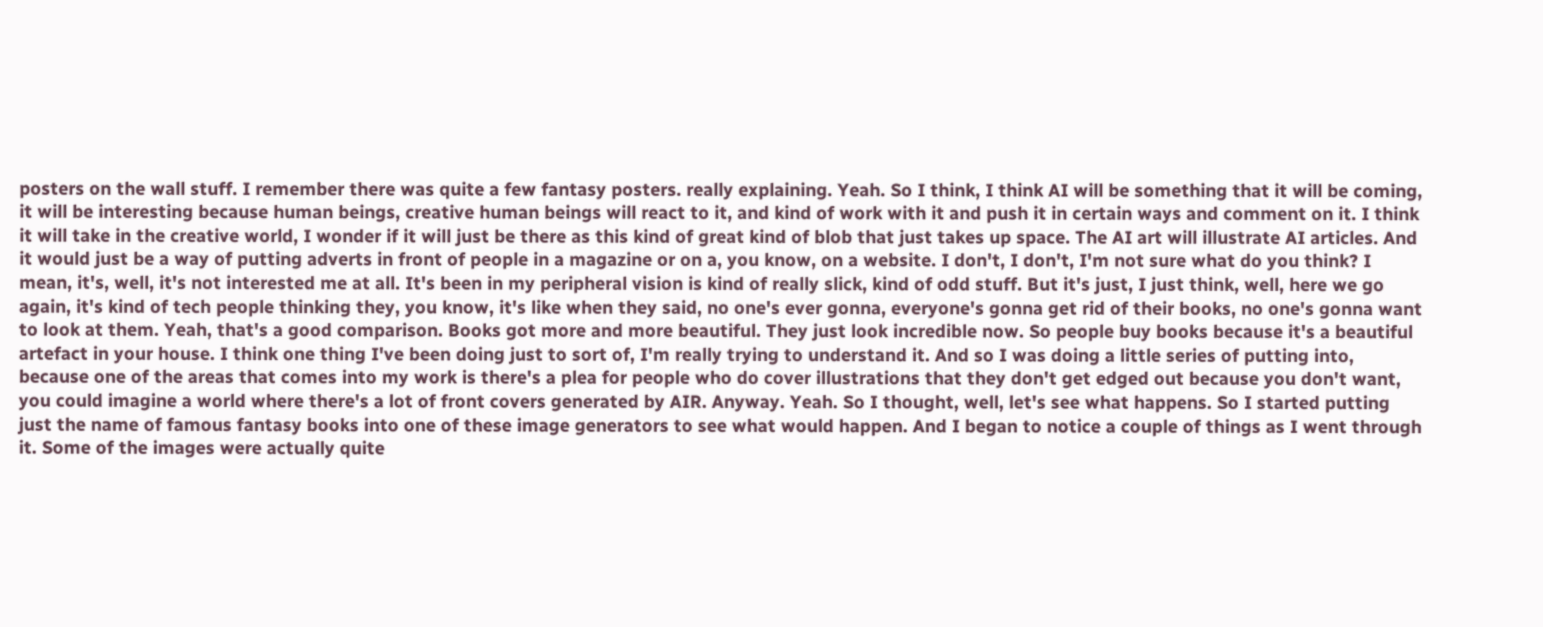posters on the wall stuff. I remember there was quite a few fantasy posters. really explaining. Yeah. So I think, I think AI will be something that it will be coming, it will be interesting because human beings, creative human beings will react to it, and kind of work with it and push it in certain ways and comment on it. I think it will take in the creative world, I wonder if it will just be there as this kind of great kind of blob that just takes up space. The AI art will illustrate AI articles. And it would just be a way of putting adverts in front of people in a magazine or on a, you know, on a website. I don't, I don't, I'm not sure what do you think? I mean, it's, well, it's not interested me at all. It's been in my peripheral vision is kind of really slick, kind of odd stuff. But it's just, I just think, well, here we go again, it's kind of tech people thinking they, you know, it's like when they said, no one's ever gonna, everyone's gonna get rid of their books, no one's gonna want to look at them. Yeah, that's a good comparison. Books got more and more beautiful. They just look incredible now. So people buy books because it's a beautiful artefact in your house. I think one thing I've been doing just to sort of, I'm really trying to understand it. And so I was doing a little series of putting into, because one of the areas that comes into my work is there's a plea for people who do cover illustrations that they don't get edged out because you don't want, you could imagine a world where there's a lot of front covers generated by AIR. Anyway. Yeah. So I thought, well, let's see what happens. So I started putting just the name of famous fantasy books into one of these image generators to see what would happen. And I began to notice a couple of things as I went through it. Some of the images were actually quite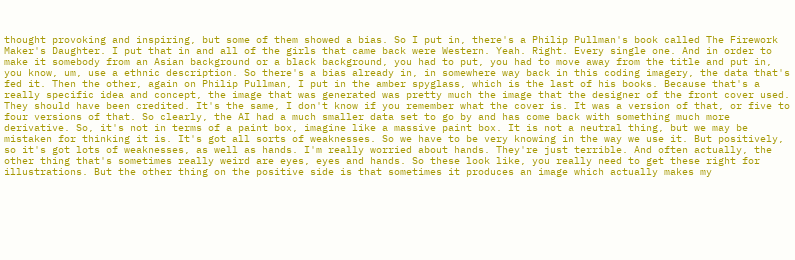thought provoking and inspiring, but some of them showed a bias. So I put in, there's a Philip Pullman's book called The Firework Maker's Daughter. I put that in and all of the girls that came back were Western. Yeah. Right. Every single one. And in order to make it somebody from an Asian background or a black background, you had to put, you had to move away from the title and put in, you know, um, use a ethnic description. So there's a bias already in, in somewhere way back in this coding imagery, the data that's fed it. Then the other, again on Philip Pullman, I put in the amber spyglass, which is the last of his books. Because that's a really specific idea and concept, the image that was generated was pretty much the image that the designer of the front cover used. They should have been credited. It's the same, I don't know if you remember what the cover is. It was a version of that, or five to four versions of that. So clearly, the AI had a much smaller data set to go by and has come back with something much more derivative. So, it's not in terms of a paint box, imagine like a massive paint box. It is not a neutral thing, but we may be mistaken for thinking it is. It's got all sorts of weaknesses. So we have to be very knowing in the way we use it. But positively, so it's got lots of weaknesses, as well as hands. I'm really worried about hands. They're just terrible. And often actually, the other thing that's sometimes really weird are eyes, eyes and hands. So these look like, you really need to get these right for illustrations. But the other thing on the positive side is that sometimes it produces an image which actually makes my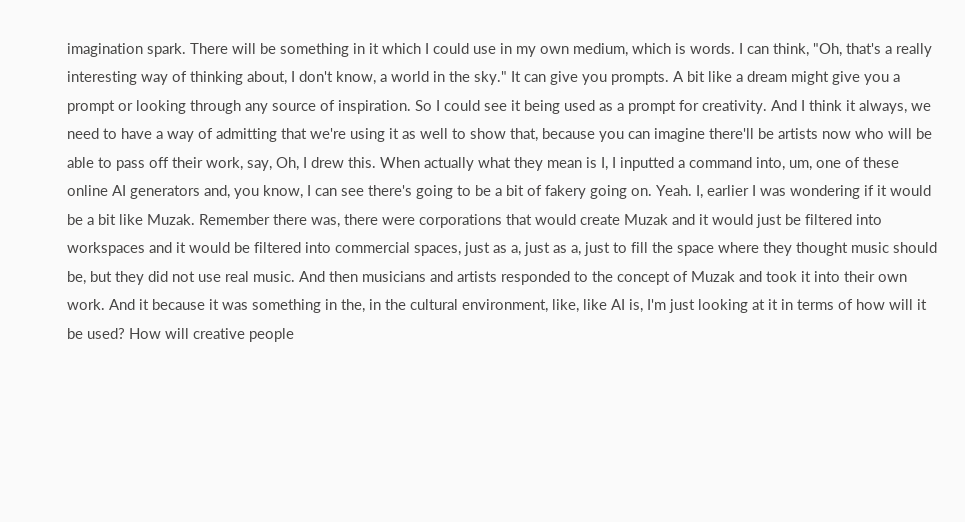imagination spark. There will be something in it which I could use in my own medium, which is words. I can think, "Oh, that's a really interesting way of thinking about, I don't know, a world in the sky." It can give you prompts. A bit like a dream might give you a prompt or looking through any source of inspiration. So I could see it being used as a prompt for creativity. And I think it always, we need to have a way of admitting that we're using it as well to show that, because you can imagine there'll be artists now who will be able to pass off their work, say, Oh, I drew this. When actually what they mean is I, I inputted a command into, um, one of these online AI generators and, you know, I can see there's going to be a bit of fakery going on. Yeah. I, earlier I was wondering if it would be a bit like Muzak. Remember there was, there were corporations that would create Muzak and it would just be filtered into workspaces and it would be filtered into commercial spaces, just as a, just as a, just to fill the space where they thought music should be, but they did not use real music. And then musicians and artists responded to the concept of Muzak and took it into their own work. And it because it was something in the, in the cultural environment, like, like AI is, I'm just looking at it in terms of how will it be used? How will creative people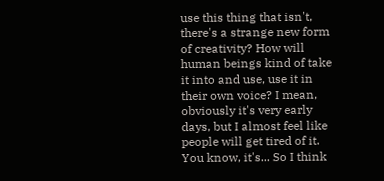use this thing that isn't, there's a strange new form of creativity? How will human beings kind of take it into and use, use it in their own voice? I mean, obviously it's very early days, but I almost feel like people will get tired of it. You know, it's... So I think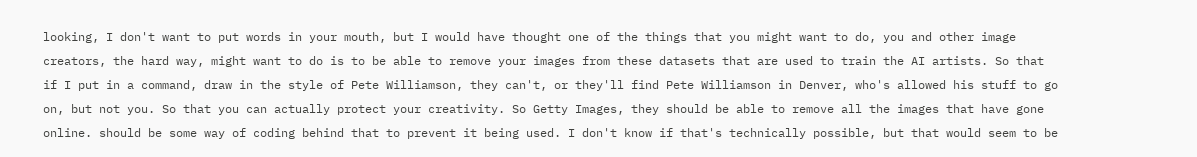looking, I don't want to put words in your mouth, but I would have thought one of the things that you might want to do, you and other image creators, the hard way, might want to do is to be able to remove your images from these datasets that are used to train the AI artists. So that if I put in a command, draw in the style of Pete Williamson, they can't, or they'll find Pete Williamson in Denver, who's allowed his stuff to go on, but not you. So that you can actually protect your creativity. So Getty Images, they should be able to remove all the images that have gone online. should be some way of coding behind that to prevent it being used. I don't know if that's technically possible, but that would seem to be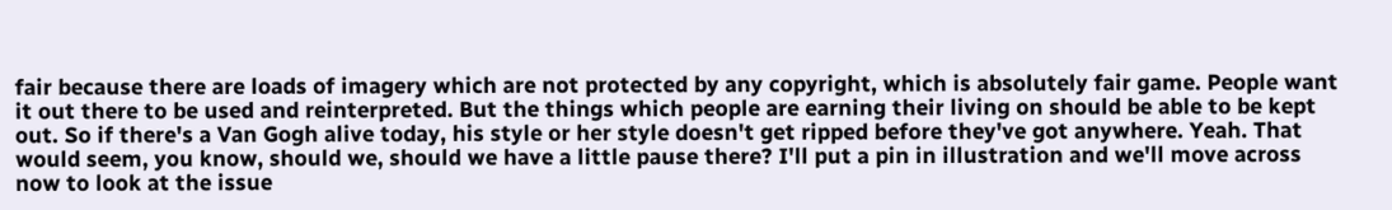fair because there are loads of imagery which are not protected by any copyright, which is absolutely fair game. People want it out there to be used and reinterpreted. But the things which people are earning their living on should be able to be kept out. So if there's a Van Gogh alive today, his style or her style doesn't get ripped before they've got anywhere. Yeah. That would seem, you know, should we, should we have a little pause there? I'll put a pin in illustration and we'll move across now to look at the issue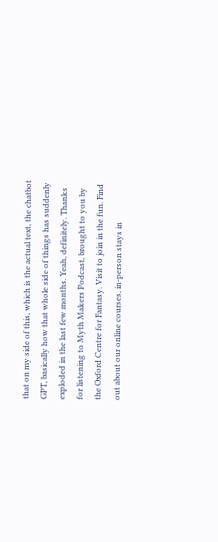that on my side of this, which is the actual text, the chatbot GPT, basically how that whole side of things has suddenly exploded in the last few months. Yeah, definitely. Thanks for listening to Myth Makers Podcast, brought to you by the Oxford Centre for Fantasy. Visit to join in the fun. Find out about our online courses, in-person stays in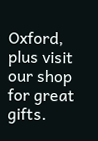Oxford, plus visit our shop for great gifts.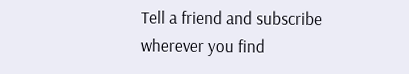Tell a friend and subscribe wherever you find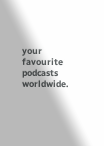your favourite podcasts worldwide.